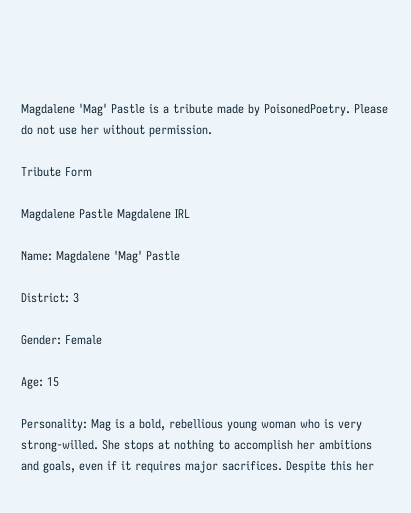Magdalene 'Mag' Pastle is a tribute made by PoisonedPoetry. Please do not use her without permission.

Tribute Form

Magdalene Pastle Magdalene IRL

Name: Magdalene 'Mag' Pastle

District: 3

Gender: Female

Age: 15

Personality: Mag is a bold, rebellious young woman who is very strong-willed. She stops at nothing to accomplish her ambitions and goals, even if it requires major sacrifices. Despite this her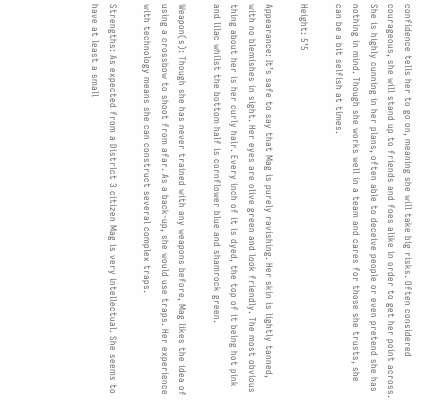confidence tells her to go on, meaning she will take big risks. Often considered courageous, she will stand up to friends and foes alike in order to get her point across. She is highly cunning in her plans, often able to deceive people or even pretend she has nothing in mind. Though she works well in a team and cares for those she trusts, she can be a bit selfish at times.

Height: 5’5

Appearance: It’s safe to say that Mag is purely ravishing. Her skin is lightly tanned, with no blemishes in sight. Her eyes are olive green and look friendly. The most obvious thing about her is her curly hair. Every inch of it is dyed, the top of it being hot pink and lilac whilst the bottom half is cornflower blue and shamrock green.

Weapon(s): Though she has never trained with any weapons before, Mag likes the idea of using a crossbow to shoot from afar. As a back-up, she would use traps. Her experience with technology means she can construct several complex traps.

Strengths: As expected from a District 3 citizen Mag is very intellectual. She seems to have at least a small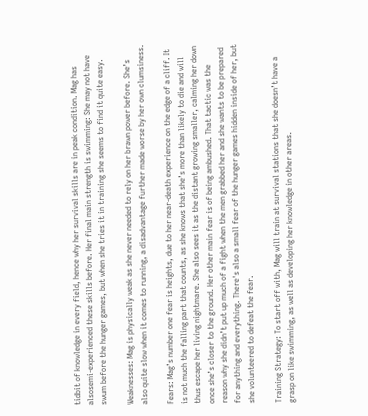tidbit of knowledge in every field, hence why her survival skills are in peak condition. Mag has alsosemi-experienced these skills before. Her final main strength is swimming: She may not have swum before the hunger games, but when she tries it in training she seems to find it quite easy.

Weaknesses: Mag is physically weak as she never needed to rely on her brawn power before. She’s also quite slow when it comes to running, a disadvantage further made worse by her own clumsiness.

Fears: Mag’s number one fear is heights, due to her near-death experience on the edge of a cliff. It is not much the falling part that counts, as she knows that she’s more than likely to die and will thus escape her living nightmare. She also sees it as the distant growing smaller, calming her down once she’s closer to the ground. Her other main fear is of being ambushed. That tactic was the reason why she didn’t put up much of a fight when the men grabbed her and she wants to be prepared for anything and everything. There's also a small fear of the hunger games hidden inside of her, but she volunteered to defeat the fear.

Training Strategy: To start off with, Mag will train at survival stations that she doesn’t have a grasp on like swimming, as well as developing her knowledge in other areas.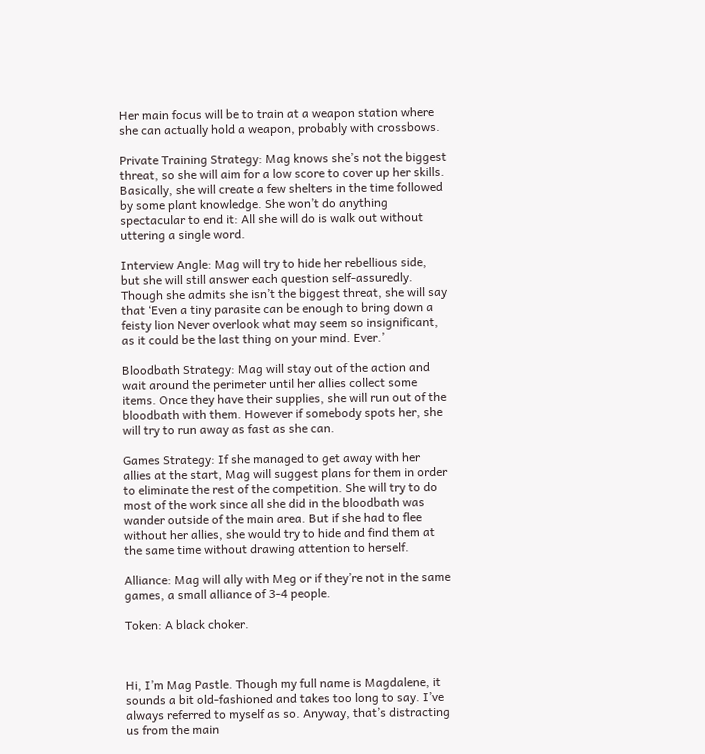Her main focus will be to train at a weapon station where she can actually hold a weapon, probably with crossbows.

Private Training Strategy: Mag knows she’s not the biggest threat, so she will aim for a low score to cover up her skills. Basically, she will create a few shelters in the time followed by some plant knowledge. She won’t do anything spectacular to end it: All she will do is walk out without uttering a single word.

Interview Angle: Mag will try to hide her rebellious side, but she will still answer each question self-assuredly. Though she admits she isn’t the biggest threat, she will say that ‘Even a tiny parasite can be enough to bring down a feisty lion Never overlook what may seem so insignificant, as it could be the last thing on your mind. Ever.’

Bloodbath Strategy: Mag will stay out of the action and wait around the perimeter until her allies collect some items. Once they have their supplies, she will run out of the bloodbath with them. However if somebody spots her, she will try to run away as fast as she can.

Games Strategy: If she managed to get away with her allies at the start, Mag will suggest plans for them in order to eliminate the rest of the competition. She will try to do most of the work since all she did in the bloodbath was wander outside of the main area. But if she had to flee without her allies, she would try to hide and find them at the same time without drawing attention to herself.

Alliance: Mag will ally with Meg or if they’re not in the same games, a small alliance of 3-4 people.

Token: A black choker.



Hi, I’m Mag Pastle. Though my full name is Magdalene, it sounds a bit old-fashioned and takes too long to say. I’ve always referred to myself as so. Anyway, that’s distracting us from the main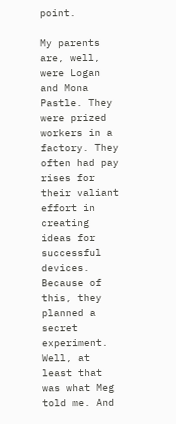point.

My parents are, well, were Logan and Mona Pastle. They were prized workers in a factory. They often had pay rises for their valiant effort in creating ideas for successful devices.  Because of this, they planned a secret experiment. Well, at least that was what Meg told me. And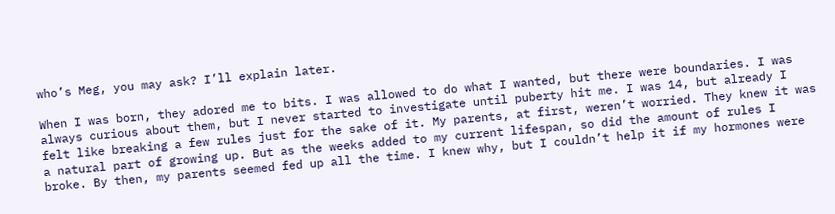who’s Meg, you may ask? I’ll explain later.

When I was born, they adored me to bits. I was allowed to do what I wanted, but there were boundaries. I was always curious about them, but I never started to investigate until puberty hit me. I was 14, but already I felt like breaking a few rules just for the sake of it. My parents, at first, weren’t worried. They knew it was a natural part of growing up. But as the weeks added to my current lifespan, so did the amount of rules I broke. By then, my parents seemed fed up all the time. I knew why, but I couldn’t help it if my hormones were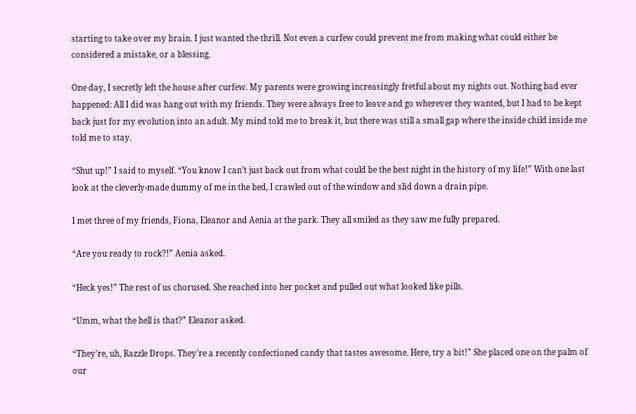starting to take over my brain. I just wanted the thrill. Not even a curfew could prevent me from making what could either be considered a mistake, or a blessing.

One day, I secretly left the house after curfew. My parents were growing increasingly fretful about my nights out. Nothing bad ever happened: All I did was hang out with my friends. They were always free to leave and go wherever they wanted, but I had to be kept back just for my evolution into an adult. My mind told me to break it, but there was still a small gap where the inside child inside me told me to stay.

“Shut up!” I said to myself. “You know I can’t just back out from what could be the best night in the history of my life!” With one last look at the cleverly-made dummy of me in the bed, I crawled out of the window and slid down a drain pipe.

I met three of my friends, Fiona, Eleanor and Aenia at the park. They all smiled as they saw me fully prepared.

“Are you ready to rock?!” Aenia asked.

“Heck yes!” The rest of us chorused. She reached into her pocket and pulled out what looked like pills.

“Umm, what the hell is that?” Eleanor asked.

“They’re, uh, Razzle Drops. They’re a recently confectioned candy that tastes awesome. Here, try a bit!” She placed one on the palm of our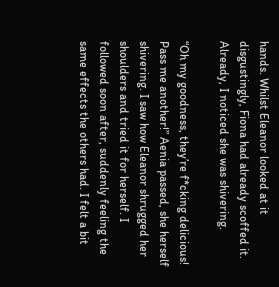hands. Whilst Eleanor looked at it disgustingly, Fiona had already scoffed it. Already, I noticed she was shivering.

“Oh my goodness, they’re f*cking delicious! Pass me another!” Aenia passed, she herself shivering. I saw how Eleanor shrugged her shoulders and tried it for herself. I followed soon after, suddenly feeling the same effects the others had. I felt a bit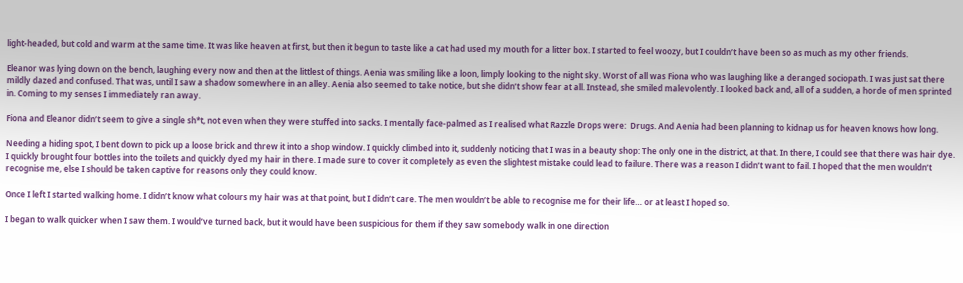light-headed, but cold and warm at the same time. It was like heaven at first, but then it begun to taste like a cat had used my mouth for a litter box. I started to feel woozy, but I couldn’t have been so as much as my other friends.

Eleanor was lying down on the bench, laughing every now and then at the littlest of things. Aenia was smiling like a loon, limply looking to the night sky. Worst of all was Fiona who was laughing like a deranged sociopath. I was just sat there mildly dazed and confused. That was, until I saw a shadow somewhere in an alley. Aenia also seemed to take notice, but she didn’t show fear at all. Instead, she smiled malevolently. I looked back and, all of a sudden, a horde of men sprinted in. Coming to my senses I immediately ran away.

Fiona and Eleanor didn’t seem to give a single sh*t, not even when they were stuffed into sacks. I mentally face-palmed as I realised what Razzle Drops were:  Drugs. And Aenia had been planning to kidnap us for heaven knows how long.

Needing a hiding spot, I bent down to pick up a loose brick and threw it into a shop window. I quickly climbed into it, suddenly noticing that I was in a beauty shop: The only one in the district, at that. In there, I could see that there was hair dye. I quickly brought four bottles into the toilets and quickly dyed my hair in there. I made sure to cover it completely as even the slightest mistake could lead to failure. There was a reason I didn’t want to fail. I hoped that the men wouldn’t recognise me, else I should be taken captive for reasons only they could know.

Once I left I started walking home. I didn’t know what colours my hair was at that point, but I didn’t care. The men wouldn’t be able to recognise me for their life… or at least I hoped so.

I began to walk quicker when I saw them. I would’ve turned back, but it would have been suspicious for them if they saw somebody walk in one direction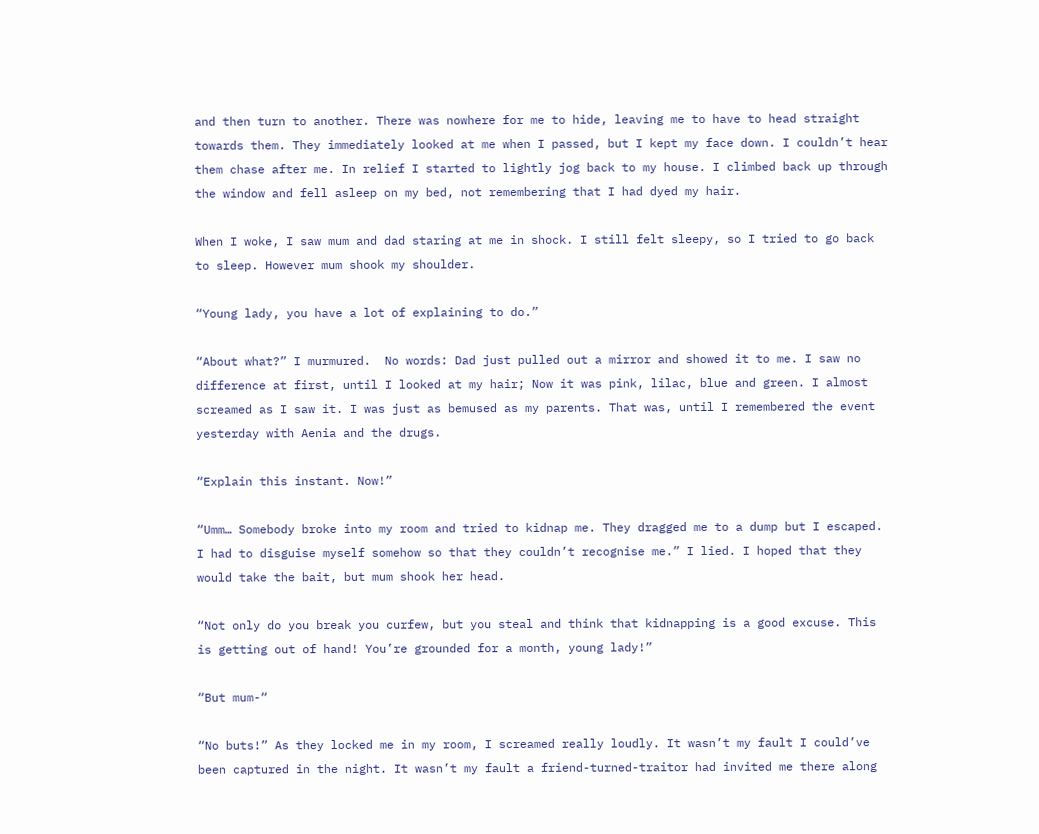and then turn to another. There was nowhere for me to hide, leaving me to have to head straight towards them. They immediately looked at me when I passed, but I kept my face down. I couldn’t hear them chase after me. In relief I started to lightly jog back to my house. I climbed back up through the window and fell asleep on my bed, not remembering that I had dyed my hair.

When I woke, I saw mum and dad staring at me in shock. I still felt sleepy, so I tried to go back to sleep. However mum shook my shoulder.

“Young lady, you have a lot of explaining to do.”

“About what?” I murmured.  No words: Dad just pulled out a mirror and showed it to me. I saw no difference at first, until I looked at my hair; Now it was pink, lilac, blue and green. I almost screamed as I saw it. I was just as bemused as my parents. That was, until I remembered the event yesterday with Aenia and the drugs.

“Explain this instant. Now!”

“Umm… Somebody broke into my room and tried to kidnap me. They dragged me to a dump but I escaped. I had to disguise myself somehow so that they couldn’t recognise me.” I lied. I hoped that they would take the bait, but mum shook her head.

“Not only do you break you curfew, but you steal and think that kidnapping is a good excuse. This is getting out of hand! You’re grounded for a month, young lady!”

“But mum-“

“No buts!” As they locked me in my room, I screamed really loudly. It wasn’t my fault I could’ve been captured in the night. It wasn’t my fault a friend-turned-traitor had invited me there along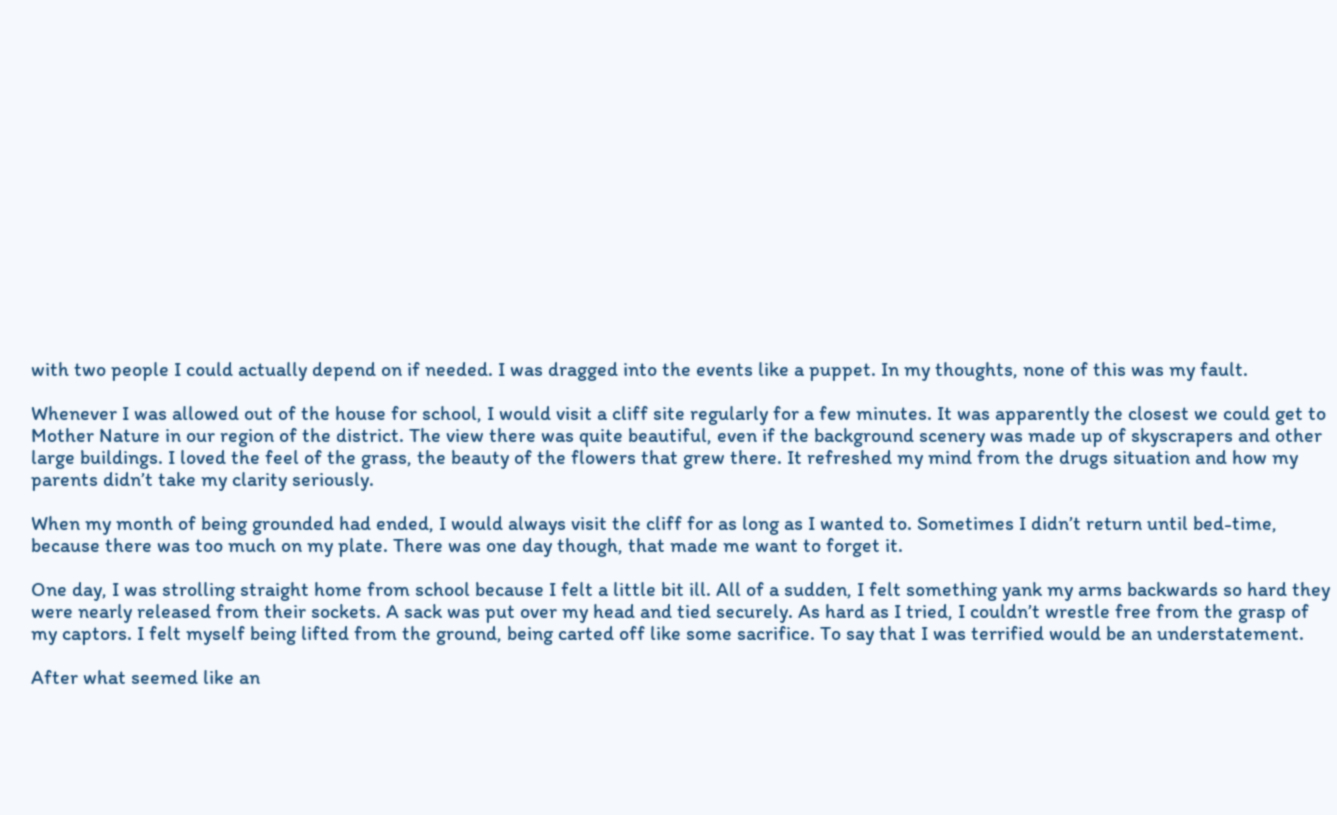with two people I could actually depend on if needed. I was dragged into the events like a puppet. In my thoughts, none of this was my fault.

Whenever I was allowed out of the house for school, I would visit a cliff site regularly for a few minutes. It was apparently the closest we could get to Mother Nature in our region of the district. The view there was quite beautiful, even if the background scenery was made up of skyscrapers and other large buildings. I loved the feel of the grass, the beauty of the flowers that grew there. It refreshed my mind from the drugs situation and how my parents didn’t take my clarity seriously.

When my month of being grounded had ended, I would always visit the cliff for as long as I wanted to. Sometimes I didn’t return until bed-time, because there was too much on my plate. There was one day though, that made me want to forget it.

One day, I was strolling straight home from school because I felt a little bit ill. All of a sudden, I felt something yank my arms backwards so hard they were nearly released from their sockets. A sack was put over my head and tied securely. As hard as I tried, I couldn’t wrestle free from the grasp of my captors. I felt myself being lifted from the ground, being carted off like some sacrifice. To say that I was terrified would be an understatement.

After what seemed like an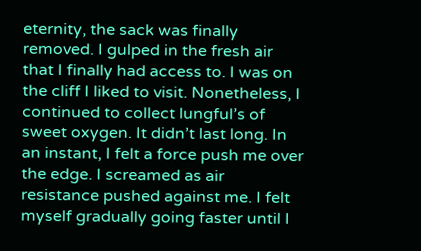eternity, the sack was finally removed. I gulped in the fresh air that I finally had access to. I was on the cliff I liked to visit. Nonetheless, I continued to collect lungful’s of sweet oxygen. It didn’t last long. In an instant, I felt a force push me over the edge. I screamed as air resistance pushed against me. I felt myself gradually going faster until I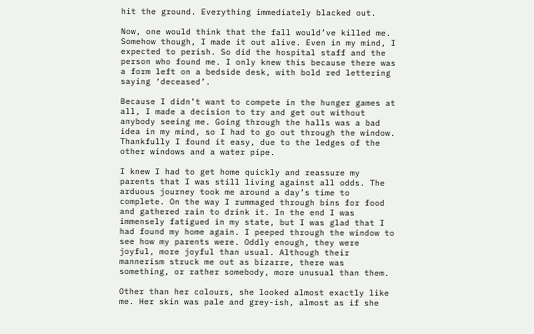hit the ground. Everything immediately blacked out.

Now, one would think that the fall would’ve killed me. Somehow though, I made it out alive. Even in my mind, I expected to perish. So did the hospital staff and the person who found me. I only knew this because there was a form left on a bedside desk, with bold red lettering saying ‘deceased’.

Because I didn’t want to compete in the hunger games at all, I made a decision to try and get out without anybody seeing me. Going through the halls was a bad idea in my mind, so I had to go out through the window. Thankfully I found it easy, due to the ledges of the other windows and a water pipe.

I knew I had to get home quickly and reassure my parents that I was still living against all odds. The arduous journey took me around a day’s time to complete. On the way I rummaged through bins for food and gathered rain to drink it. In the end I was immensely fatigued in my state, but I was glad that I had found my home again. I peeped through the window to see how my parents were. Oddly enough, they were joyful, more joyful than usual. Although their mannerism struck me out as bizarre, there was something, or rather somebody, more unusual than them.

Other than her colours, she looked almost exactly like me. Her skin was pale and grey-ish, almost as if she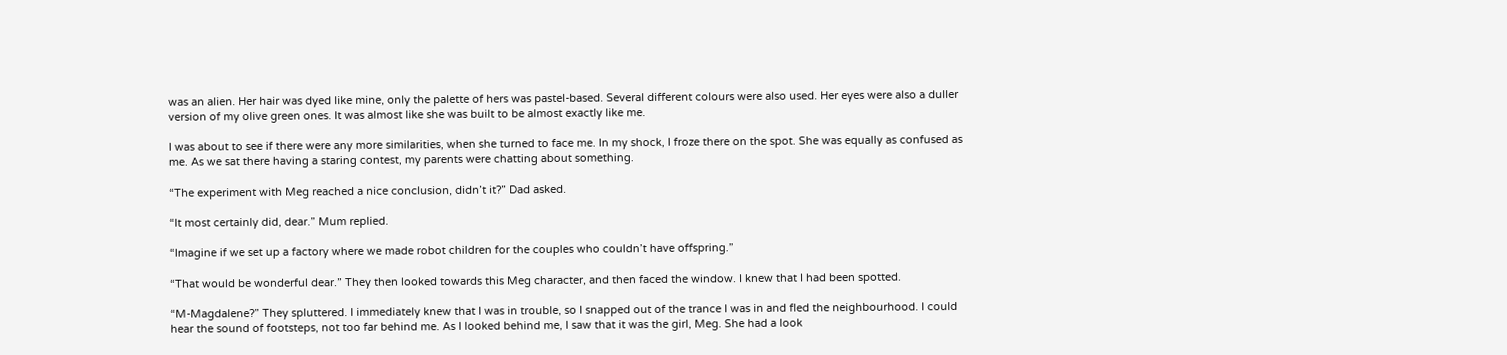was an alien. Her hair was dyed like mine, only the palette of hers was pastel-based. Several different colours were also used. Her eyes were also a duller version of my olive green ones. It was almost like she was built to be almost exactly like me.

I was about to see if there were any more similarities, when she turned to face me. In my shock, I froze there on the spot. She was equally as confused as me. As we sat there having a staring contest, my parents were chatting about something.

“The experiment with Meg reached a nice conclusion, didn’t it?” Dad asked.

“It most certainly did, dear.” Mum replied.

“Imagine if we set up a factory where we made robot children for the couples who couldn’t have offspring.”

“That would be wonderful dear.” They then looked towards this Meg character, and then faced the window. I knew that I had been spotted.

“M-Magdalene?” They spluttered. I immediately knew that I was in trouble, so I snapped out of the trance I was in and fled the neighbourhood. I could hear the sound of footsteps, not too far behind me. As I looked behind me, I saw that it was the girl, Meg. She had a look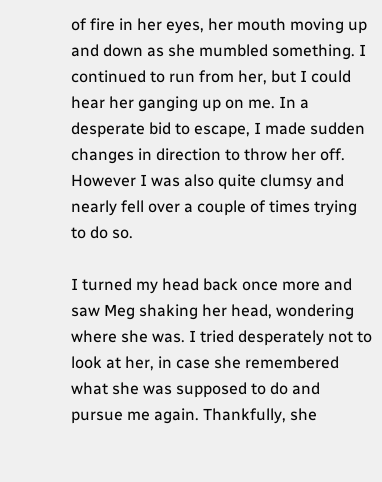of fire in her eyes, her mouth moving up and down as she mumbled something. I continued to run from her, but I could hear her ganging up on me. In a desperate bid to escape, I made sudden changes in direction to throw her off. However I was also quite clumsy and nearly fell over a couple of times trying to do so.

I turned my head back once more and saw Meg shaking her head, wondering where she was. I tried desperately not to look at her, in case she remembered what she was supposed to do and pursue me again. Thankfully, she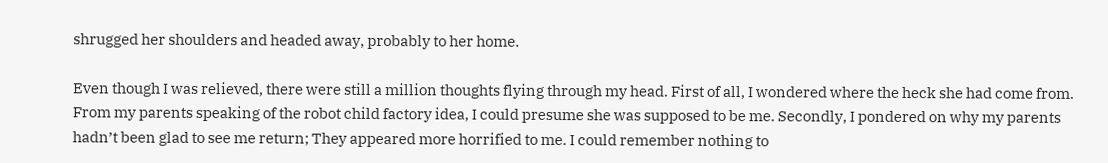shrugged her shoulders and headed away, probably to her home.

Even though I was relieved, there were still a million thoughts flying through my head. First of all, I wondered where the heck she had come from. From my parents speaking of the robot child factory idea, I could presume she was supposed to be me. Secondly, I pondered on why my parents hadn’t been glad to see me return; They appeared more horrified to me. I could remember nothing to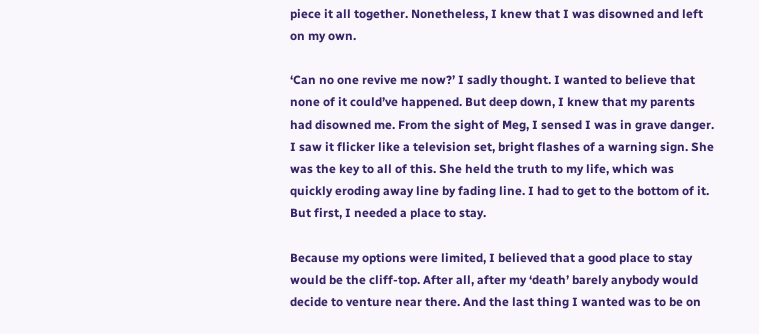piece it all together. Nonetheless, I knew that I was disowned and left on my own.

‘Can no one revive me now?’ I sadly thought. I wanted to believe that none of it could’ve happened. But deep down, I knew that my parents had disowned me. From the sight of Meg, I sensed I was in grave danger. I saw it flicker like a television set, bright flashes of a warning sign. She was the key to all of this. She held the truth to my life, which was quickly eroding away line by fading line. I had to get to the bottom of it. But first, I needed a place to stay.

Because my options were limited, I believed that a good place to stay would be the cliff-top. After all, after my ‘death’ barely anybody would decide to venture near there. And the last thing I wanted was to be on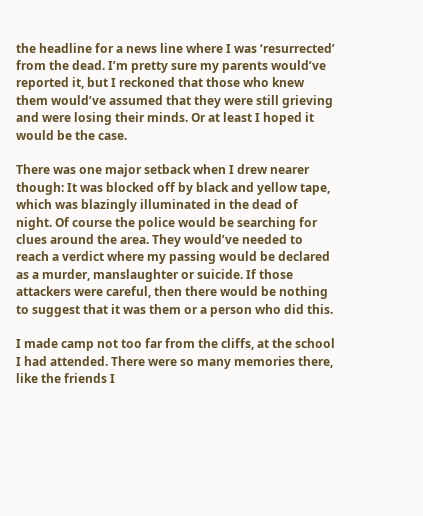the headline for a news line where I was ‘resurrected’ from the dead. I’m pretty sure my parents would’ve reported it, but I reckoned that those who knew them would’ve assumed that they were still grieving and were losing their minds. Or at least I hoped it would be the case.

There was one major setback when I drew nearer though: It was blocked off by black and yellow tape, which was blazingly illuminated in the dead of night. Of course the police would be searching for clues around the area. They would’ve needed to reach a verdict where my passing would be declared as a murder, manslaughter or suicide. If those attackers were careful, then there would be nothing to suggest that it was them or a person who did this.

I made camp not too far from the cliffs, at the school I had attended. There were so many memories there, like the friends I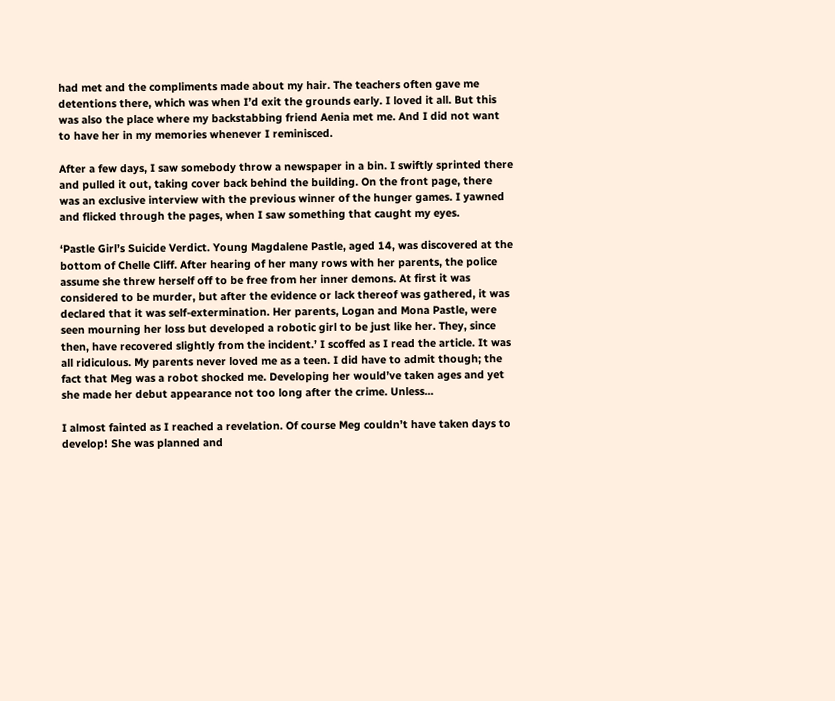had met and the compliments made about my hair. The teachers often gave me detentions there, which was when I’d exit the grounds early. I loved it all. But this was also the place where my backstabbing friend Aenia met me. And I did not want to have her in my memories whenever I reminisced.

After a few days, I saw somebody throw a newspaper in a bin. I swiftly sprinted there and pulled it out, taking cover back behind the building. On the front page, there was an exclusive interview with the previous winner of the hunger games. I yawned and flicked through the pages, when I saw something that caught my eyes.

‘Pastle Girl’s Suicide Verdict. Young Magdalene Pastle, aged 14, was discovered at the bottom of Chelle Cliff. After hearing of her many rows with her parents, the police assume she threw herself off to be free from her inner demons. At first it was considered to be murder, but after the evidence or lack thereof was gathered, it was declared that it was self-extermination. Her parents, Logan and Mona Pastle, were seen mourning her loss but developed a robotic girl to be just like her. They, since then, have recovered slightly from the incident.’ I scoffed as I read the article. It was all ridiculous. My parents never loved me as a teen. I did have to admit though; the fact that Meg was a robot shocked me. Developing her would’ve taken ages and yet she made her debut appearance not too long after the crime. Unless...

I almost fainted as I reached a revelation. Of course Meg couldn’t have taken days to develop! She was planned and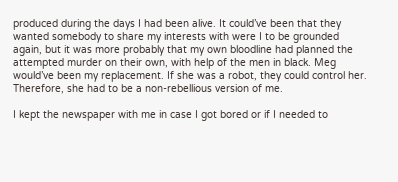produced during the days I had been alive. It could’ve been that they wanted somebody to share my interests with were I to be grounded again, but it was more probably that my own bloodline had planned the attempted murder on their own, with help of the men in black. Meg would’ve been my replacement. If she was a robot, they could control her. Therefore, she had to be a non-rebellious version of me.

I kept the newspaper with me in case I got bored or if I needed to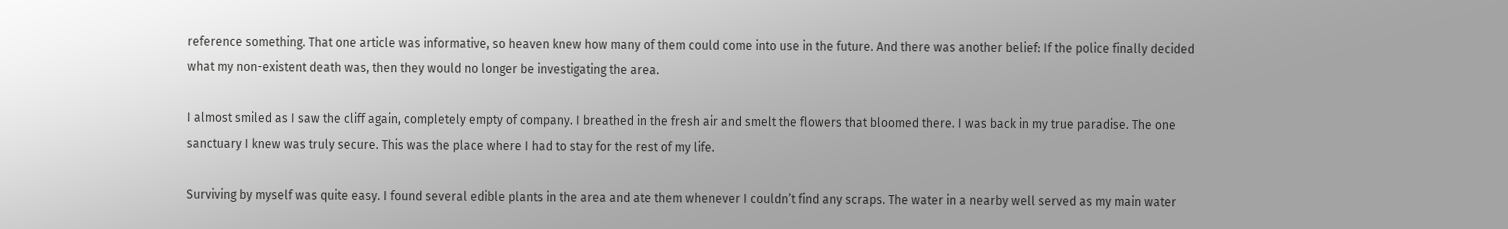reference something. That one article was informative, so heaven knew how many of them could come into use in the future. And there was another belief: If the police finally decided what my non-existent death was, then they would no longer be investigating the area.

I almost smiled as I saw the cliff again, completely empty of company. I breathed in the fresh air and smelt the flowers that bloomed there. I was back in my true paradise. The one sanctuary I knew was truly secure. This was the place where I had to stay for the rest of my life.

Surviving by myself was quite easy. I found several edible plants in the area and ate them whenever I couldn’t find any scraps. The water in a nearby well served as my main water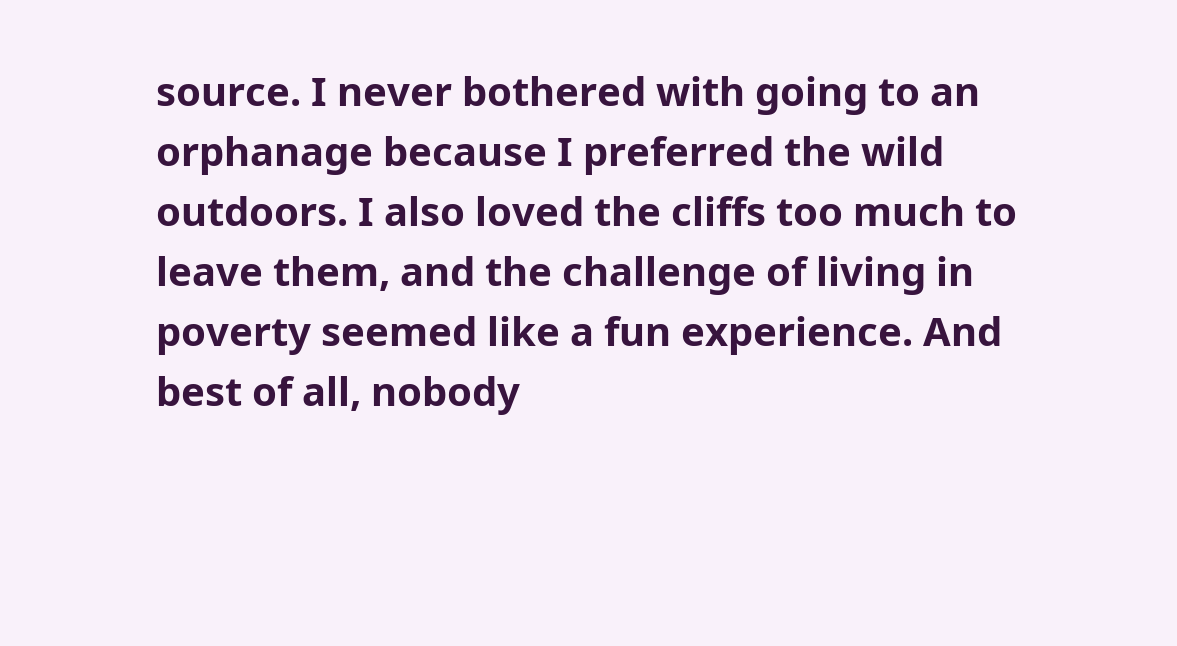source. I never bothered with going to an orphanage because I preferred the wild outdoors. I also loved the cliffs too much to leave them, and the challenge of living in poverty seemed like a fun experience. And best of all, nobody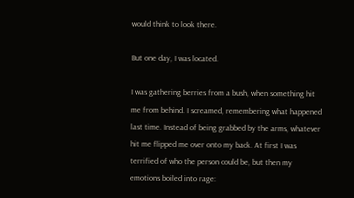would think to look there.

But one day, I was located.

I was gathering berries from a bush, when something hit me from behind. I screamed, remembering what happened last time. Instead of being grabbed by the arms, whatever hit me flipped me over onto my back. At first I was terrified of who the person could be, but then my emotions boiled into rage: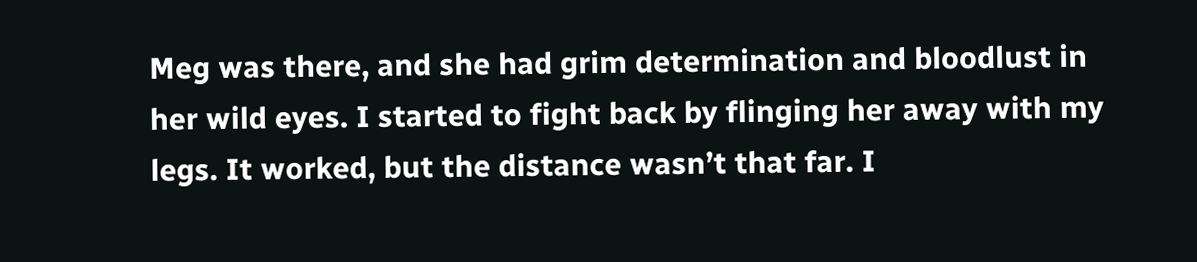Meg was there, and she had grim determination and bloodlust in her wild eyes. I started to fight back by flinging her away with my legs. It worked, but the distance wasn’t that far. I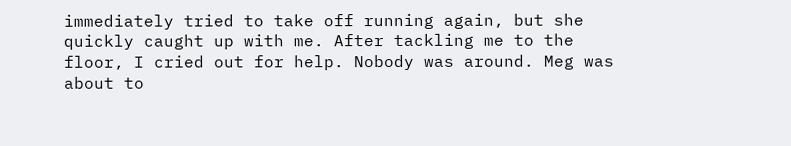immediately tried to take off running again, but she quickly caught up with me. After tackling me to the floor, I cried out for help. Nobody was around. Meg was about to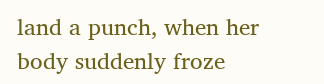land a punch, when her body suddenly froze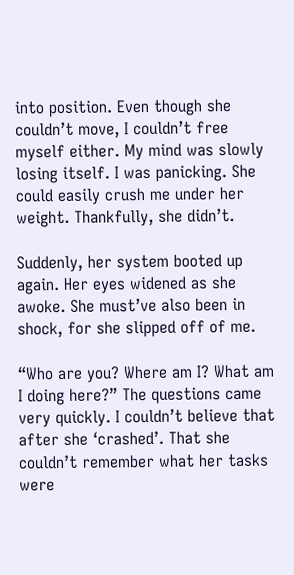into position. Even though she couldn’t move, I couldn’t free myself either. My mind was slowly losing itself. I was panicking. She could easily crush me under her weight. Thankfully, she didn’t.

Suddenly, her system booted up again. Her eyes widened as she awoke. She must’ve also been in shock, for she slipped off of me.

“Who are you? Where am I? What am I doing here?” The questions came very quickly. I couldn’t believe that after she ‘crashed’. That she couldn’t remember what her tasks were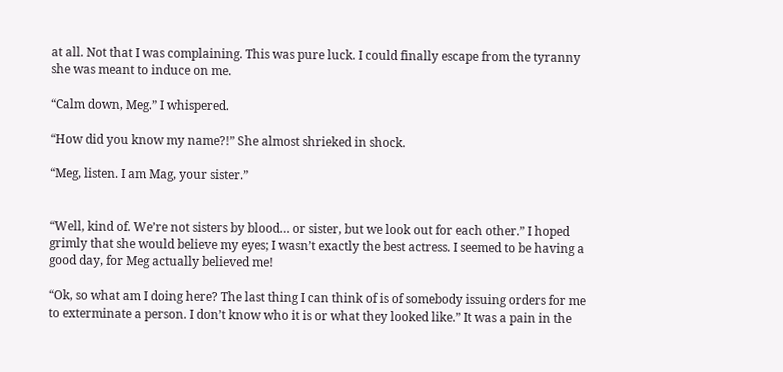at all. Not that I was complaining. This was pure luck. I could finally escape from the tyranny she was meant to induce on me.

“Calm down, Meg.” I whispered.

“How did you know my name?!” She almost shrieked in shock.

“Meg, listen. I am Mag, your sister.”


“Well, kind of. We’re not sisters by blood… or sister, but we look out for each other.” I hoped grimly that she would believe my eyes; I wasn’t exactly the best actress. I seemed to be having a good day, for Meg actually believed me!

“Ok, so what am I doing here? The last thing I can think of is of somebody issuing orders for me to exterminate a person. I don’t know who it is or what they looked like.” It was a pain in the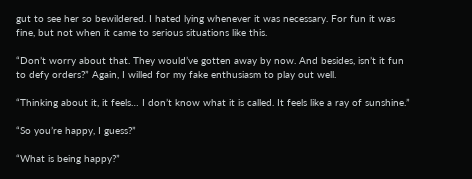gut to see her so bewildered. I hated lying whenever it was necessary. For fun it was fine, but not when it came to serious situations like this.

“Don’t worry about that. They would’ve gotten away by now. And besides, isn’t it fun to defy orders?” Again, I willed for my fake enthusiasm to play out well.

“Thinking about it, it feels… I don’t know what it is called. It feels like a ray of sunshine.”

“So you’re happy, I guess?”

“What is being happy?”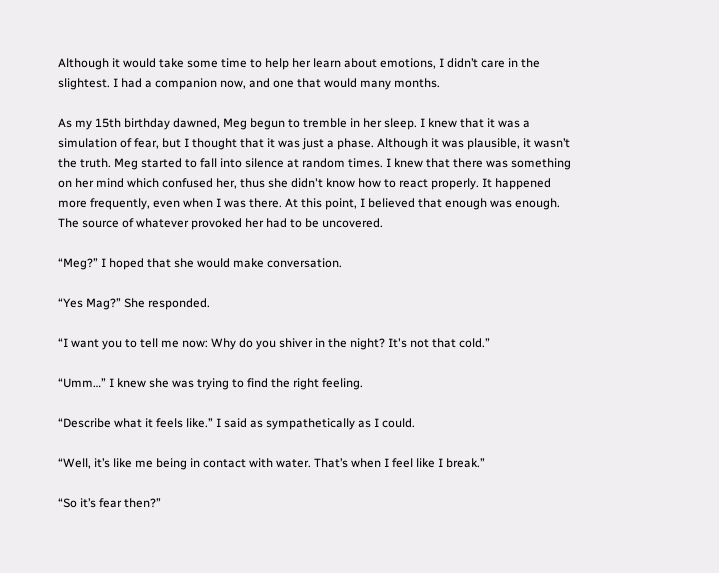Although it would take some time to help her learn about emotions, I didn’t care in the slightest. I had a companion now, and one that would many months.

As my 15th birthday dawned, Meg begun to tremble in her sleep. I knew that it was a simulation of fear, but I thought that it was just a phase. Although it was plausible, it wasn’t the truth. Meg started to fall into silence at random times. I knew that there was something on her mind which confused her, thus she didn't know how to react properly. It happened more frequently, even when I was there. At this point, I believed that enough was enough. The source of whatever provoked her had to be uncovered.

“Meg?” I hoped that she would make conversation.

“Yes Mag?” She responded.

“I want you to tell me now: Why do you shiver in the night? It's not that cold.”

“Umm…” I knew she was trying to find the right feeling.

“Describe what it feels like.” I said as sympathetically as I could.

“Well, it’s like me being in contact with water. That’s when I feel like I break.”

“So it’s fear then?”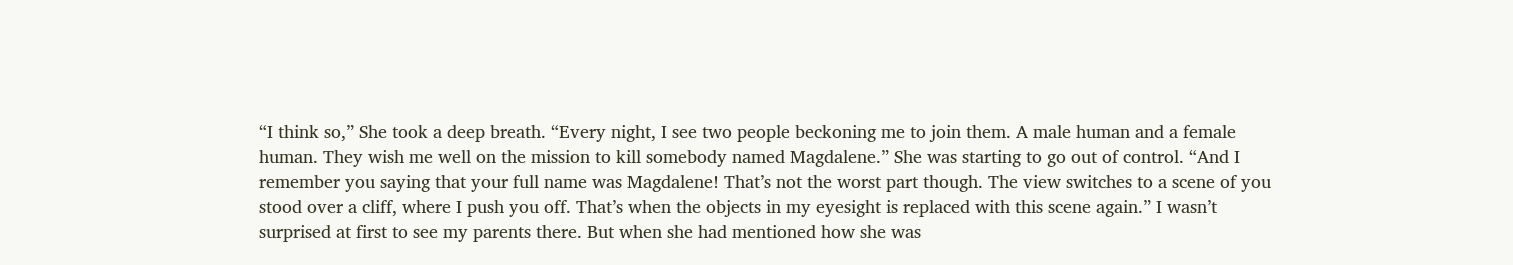“I think so,” She took a deep breath. “Every night, I see two people beckoning me to join them. A male human and a female human. They wish me well on the mission to kill somebody named Magdalene.” She was starting to go out of control. “And I remember you saying that your full name was Magdalene! That’s not the worst part though. The view switches to a scene of you stood over a cliff, where I push you off. That’s when the objects in my eyesight is replaced with this scene again.” I wasn’t surprised at first to see my parents there. But when she had mentioned how she was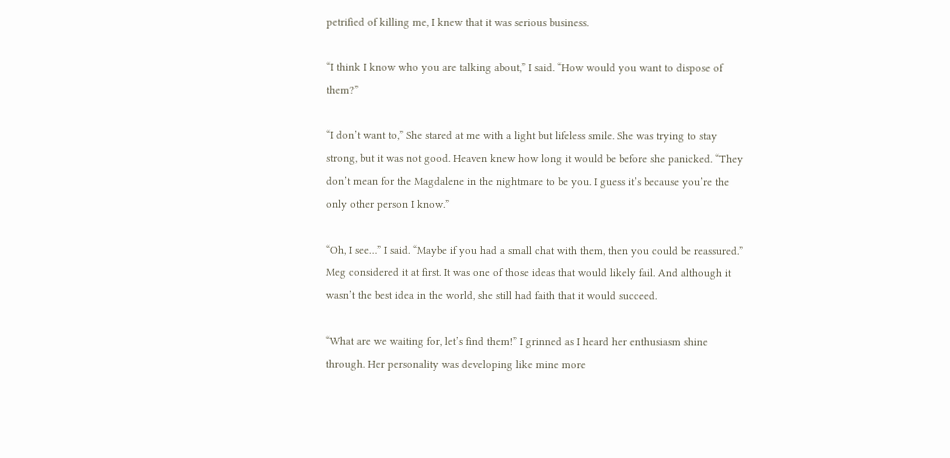petrified of killing me, I knew that it was serious business.

“I think I know who you are talking about,” I said. “How would you want to dispose of them?”

“I don’t want to,” She stared at me with a light but lifeless smile. She was trying to stay strong, but it was not good. Heaven knew how long it would be before she panicked. “They don’t mean for the Magdalene in the nightmare to be you. I guess it’s because you’re the only other person I know.”

“Oh, I see…” I said. “Maybe if you had a small chat with them, then you could be reassured.” Meg considered it at first. It was one of those ideas that would likely fail. And although it wasn’t the best idea in the world, she still had faith that it would succeed.

“What are we waiting for, let’s find them!” I grinned as I heard her enthusiasm shine through. Her personality was developing like mine more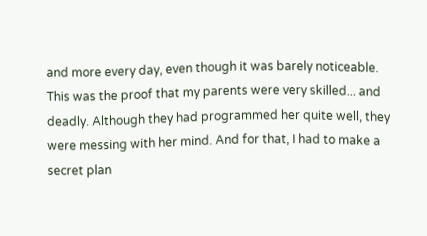and more every day, even though it was barely noticeable. This was the proof that my parents were very skilled... and deadly. Although they had programmed her quite well, they were messing with her mind. And for that, I had to make a secret plan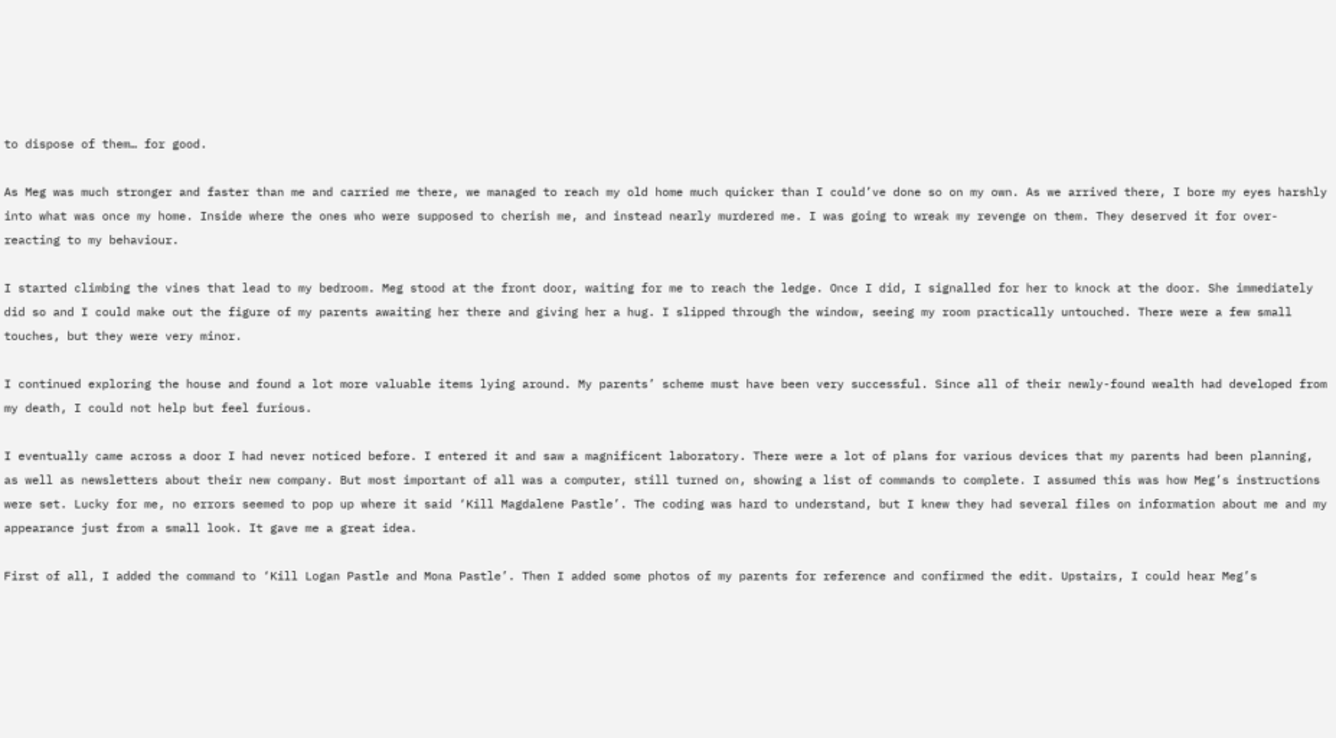to dispose of them… for good.

As Meg was much stronger and faster than me and carried me there, we managed to reach my old home much quicker than I could’ve done so on my own. As we arrived there, I bore my eyes harshly into what was once my home. Inside where the ones who were supposed to cherish me, and instead nearly murdered me. I was going to wreak my revenge on them. They deserved it for over-reacting to my behaviour.

I started climbing the vines that lead to my bedroom. Meg stood at the front door, waiting for me to reach the ledge. Once I did, I signalled for her to knock at the door. She immediately did so and I could make out the figure of my parents awaiting her there and giving her a hug. I slipped through the window, seeing my room practically untouched. There were a few small touches, but they were very minor.

I continued exploring the house and found a lot more valuable items lying around. My parents’ scheme must have been very successful. Since all of their newly-found wealth had developed from my death, I could not help but feel furious.

I eventually came across a door I had never noticed before. I entered it and saw a magnificent laboratory. There were a lot of plans for various devices that my parents had been planning, as well as newsletters about their new company. But most important of all was a computer, still turned on, showing a list of commands to complete. I assumed this was how Meg’s instructions were set. Lucky for me, no errors seemed to pop up where it said ‘Kill Magdalene Pastle’. The coding was hard to understand, but I knew they had several files on information about me and my appearance just from a small look. It gave me a great idea.

First of all, I added the command to ‘Kill Logan Pastle and Mona Pastle’. Then I added some photos of my parents for reference and confirmed the edit. Upstairs, I could hear Meg’s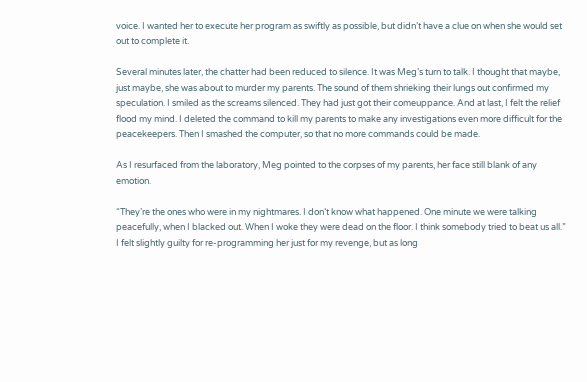voice. I wanted her to execute her program as swiftly as possible, but didn’t have a clue on when she would set out to complete it.

Several minutes later, the chatter had been reduced to silence. It was Meg’s turn to talk. I thought that maybe, just maybe, she was about to murder my parents. The sound of them shrieking their lungs out confirmed my speculation. I smiled as the screams silenced. They had just got their comeuppance. And at last, I felt the relief flood my mind. I deleted the command to kill my parents to make any investigations even more difficult for the peacekeepers. Then I smashed the computer, so that no more commands could be made.

As I resurfaced from the laboratory, Meg pointed to the corpses of my parents, her face still blank of any emotion.

“They’re the ones who were in my nightmares. I don’t know what happened. One minute we were talking peacefully, when I blacked out. When I woke they were dead on the floor. I think somebody tried to beat us all.” I felt slightly guilty for re-programming her just for my revenge, but as long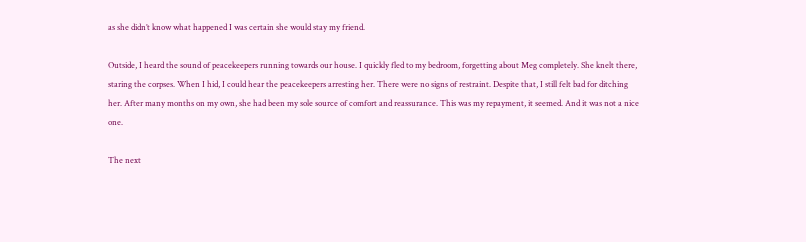as she didn’t know what happened I was certain she would stay my friend.

Outside, I heard the sound of peacekeepers running towards our house. I quickly fled to my bedroom, forgetting about Meg completely. She knelt there, staring the corpses. When I hid, I could hear the peacekeepers arresting her. There were no signs of restraint. Despite that, I still felt bad for ditching her. After many months on my own, she had been my sole source of comfort and reassurance. This was my repayment, it seemed. And it was not a nice one.

The next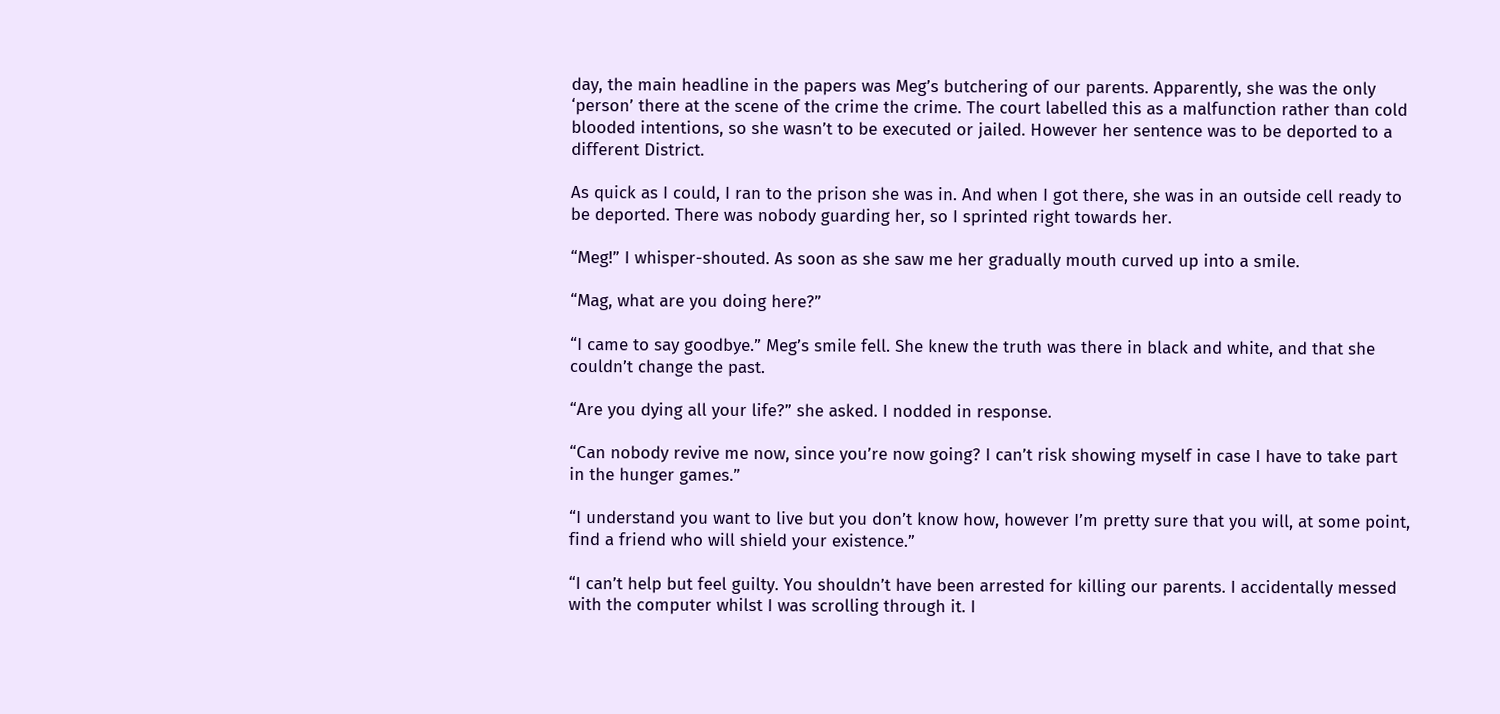day, the main headline in the papers was Meg’s butchering of our parents. Apparently, she was the only ‘person’ there at the scene of the crime the crime. The court labelled this as a malfunction rather than cold blooded intentions, so she wasn’t to be executed or jailed. However her sentence was to be deported to a different District.

As quick as I could, I ran to the prison she was in. And when I got there, she was in an outside cell ready to be deported. There was nobody guarding her, so I sprinted right towards her.

“Meg!” I whisper-shouted. As soon as she saw me her gradually mouth curved up into a smile.

“Mag, what are you doing here?”

“I came to say goodbye.” Meg’s smile fell. She knew the truth was there in black and white, and that she couldn’t change the past.

“Are you dying all your life?” she asked. I nodded in response.

“Can nobody revive me now, since you’re now going? I can’t risk showing myself in case I have to take part in the hunger games.”

“I understand you want to live but you don’t know how, however I’m pretty sure that you will, at some point, find a friend who will shield your existence.”

“I can’t help but feel guilty. You shouldn’t have been arrested for killing our parents. I accidentally messed with the computer whilst I was scrolling through it. I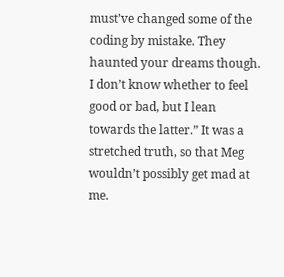must’ve changed some of the coding by mistake. They haunted your dreams though. I don’t know whether to feel good or bad, but I lean towards the latter.” It was a stretched truth, so that Meg wouldn’t possibly get mad at me.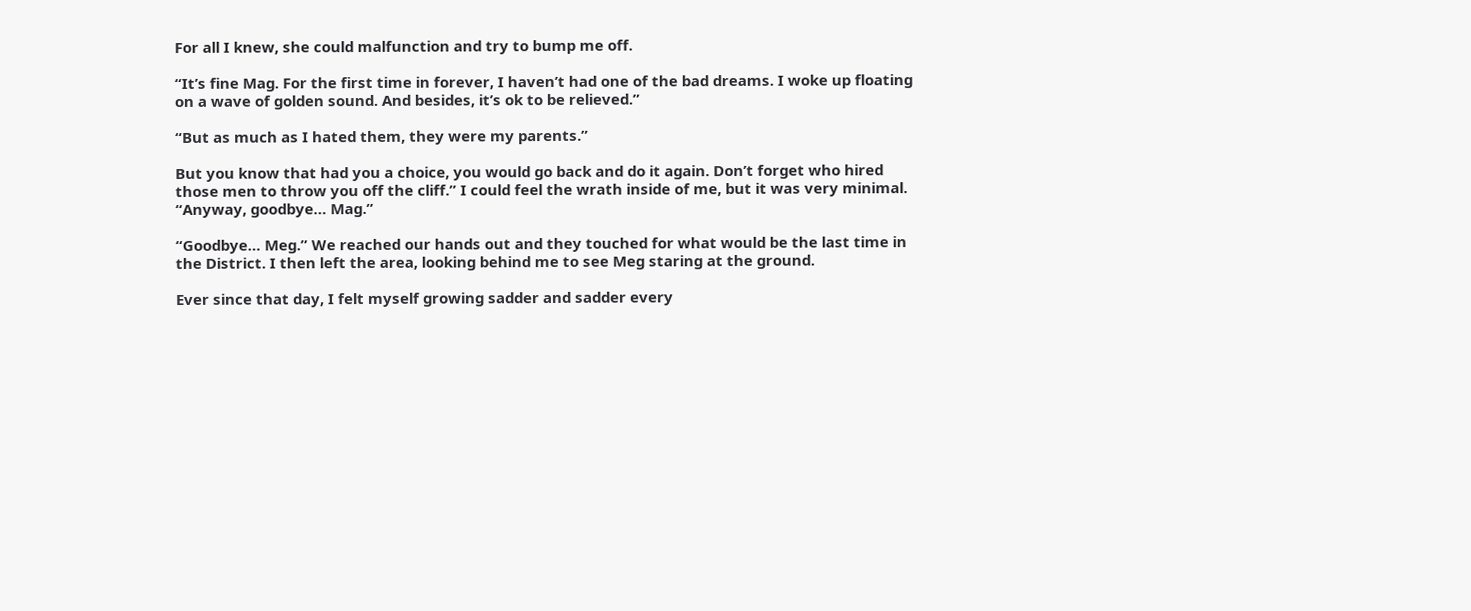For all I knew, she could malfunction and try to bump me off.

“It’s fine Mag. For the first time in forever, I haven’t had one of the bad dreams. I woke up floating on a wave of golden sound. And besides, it’s ok to be relieved.”

“But as much as I hated them, they were my parents.”

But you know that had you a choice, you would go back and do it again. Don’t forget who hired those men to throw you off the cliff.” I could feel the wrath inside of me, but it was very minimal. “Anyway, goodbye… Mag.”

“Goodbye… Meg.” We reached our hands out and they touched for what would be the last time in the District. I then left the area, looking behind me to see Meg staring at the ground.

Ever since that day, I felt myself growing sadder and sadder every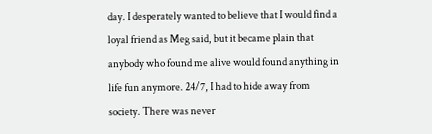day. I desperately wanted to believe that I would find a loyal friend as Meg said, but it became plain that anybody who found me alive would found anything in life fun anymore. 24/7, I had to hide away from society. There was never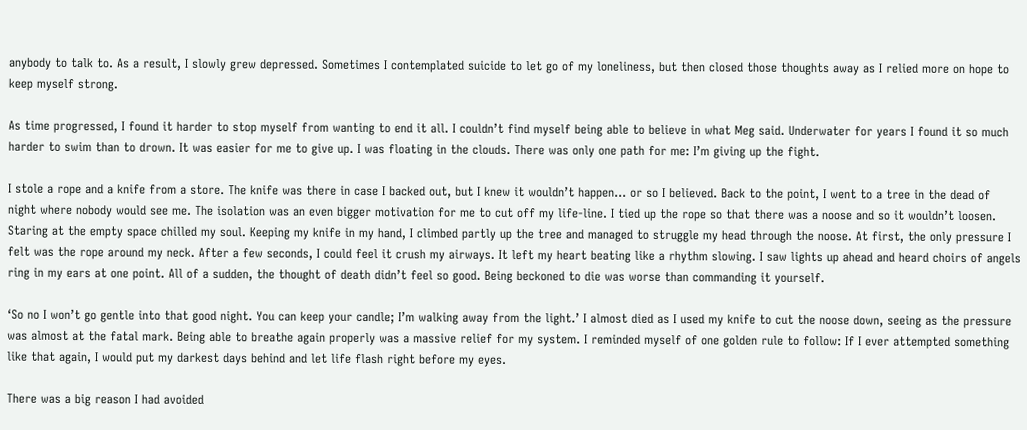anybody to talk to. As a result, I slowly grew depressed. Sometimes I contemplated suicide to let go of my loneliness, but then closed those thoughts away as I relied more on hope to keep myself strong.

As time progressed, I found it harder to stop myself from wanting to end it all. I couldn’t find myself being able to believe in what Meg said. Underwater for years I found it so much harder to swim than to drown. It was easier for me to give up. I was floating in the clouds. There was only one path for me: I’m giving up the fight.

I stole a rope and a knife from a store. The knife was there in case I backed out, but I knew it wouldn’t happen… or so I believed. Back to the point, I went to a tree in the dead of night where nobody would see me. The isolation was an even bigger motivation for me to cut off my life-line. I tied up the rope so that there was a noose and so it wouldn’t loosen. Staring at the empty space chilled my soul. Keeping my knife in my hand, I climbed partly up the tree and managed to struggle my head through the noose. At first, the only pressure I felt was the rope around my neck. After a few seconds, I could feel it crush my airways. It left my heart beating like a rhythm slowing. I saw lights up ahead and heard choirs of angels ring in my ears at one point. All of a sudden, the thought of death didn’t feel so good. Being beckoned to die was worse than commanding it yourself.

‘So no I won’t go gentle into that good night. You can keep your candle; I’m walking away from the light.’ I almost died as I used my knife to cut the noose down, seeing as the pressure was almost at the fatal mark. Being able to breathe again properly was a massive relief for my system. I reminded myself of one golden rule to follow: If I ever attempted something like that again, I would put my darkest days behind and let life flash right before my eyes.

There was a big reason I had avoided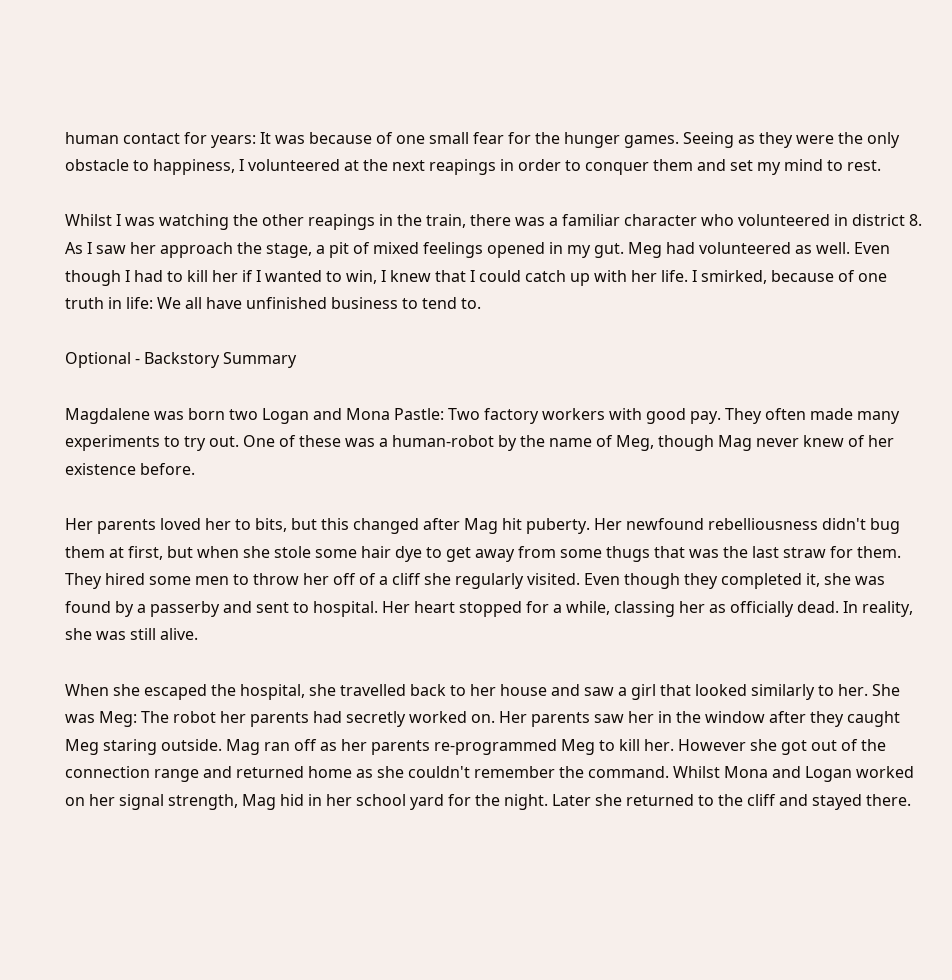human contact for years: It was because of one small fear for the hunger games. Seeing as they were the only obstacle to happiness, I volunteered at the next reapings in order to conquer them and set my mind to rest.

Whilst I was watching the other reapings in the train, there was a familiar character who volunteered in district 8. As I saw her approach the stage, a pit of mixed feelings opened in my gut. Meg had volunteered as well. Even though I had to kill her if I wanted to win, I knew that I could catch up with her life. I smirked, because of one truth in life: We all have unfinished business to tend to.

Optional - Backstory Summary

Magdalene was born two Logan and Mona Pastle: Two factory workers with good pay. They often made many experiments to try out. One of these was a human-robot by the name of Meg, though Mag never knew of her existence before.

Her parents loved her to bits, but this changed after Mag hit puberty. Her newfound rebelliousness didn't bug them at first, but when she stole some hair dye to get away from some thugs that was the last straw for them. They hired some men to throw her off of a cliff she regularly visited. Even though they completed it, she was found by a passerby and sent to hospital. Her heart stopped for a while, classing her as officially dead. In reality, she was still alive.

When she escaped the hospital, she travelled back to her house and saw a girl that looked similarly to her. She was Meg: The robot her parents had secretly worked on. Her parents saw her in the window after they caught Meg staring outside. Mag ran off as her parents re-programmed Meg to kill her. However she got out of the connection range and returned home as she couldn't remember the command. Whilst Mona and Logan worked on her signal strength, Mag hid in her school yard for the night. Later she returned to the cliff and stayed there.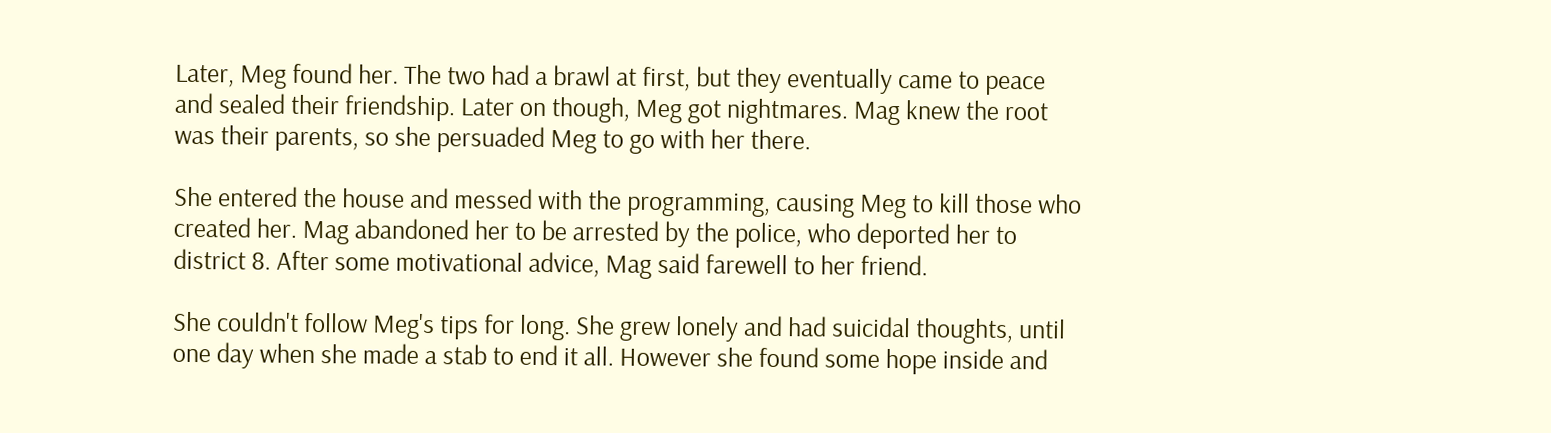Later, Meg found her. The two had a brawl at first, but they eventually came to peace and sealed their friendship. Later on though, Meg got nightmares. Mag knew the root was their parents, so she persuaded Meg to go with her there.

She entered the house and messed with the programming, causing Meg to kill those who created her. Mag abandoned her to be arrested by the police, who deported her to district 8. After some motivational advice, Mag said farewell to her friend.

She couldn't follow Meg's tips for long. She grew lonely and had suicidal thoughts, until one day when she made a stab to end it all. However she found some hope inside and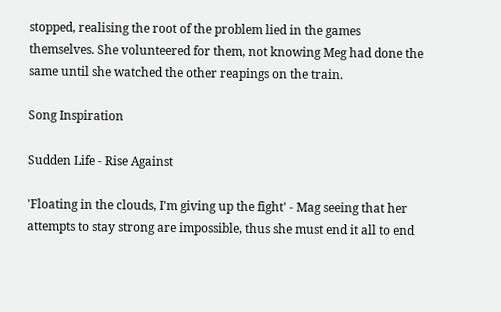stopped, realising the root of the problem lied in the games themselves. She volunteered for them, not knowing Meg had done the same until she watched the other reapings on the train.

Song Inspiration

Sudden Life - Rise Against

'Floating in the clouds, I'm giving up the fight' - Mag seeing that her attempts to stay strong are impossible, thus she must end it all to end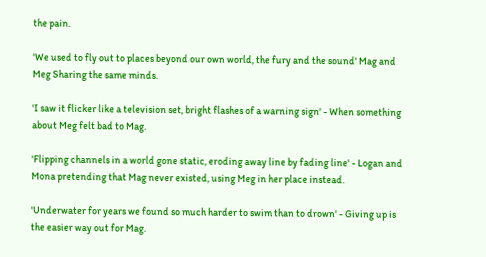the pain.

'We used to fly out to places beyond our own world, the fury and the sound' Mag and Meg Sharing the same minds.

'I saw it flicker like a television set, bright flashes of a warning sign' - When something about Meg felt bad to Mag.

'Flipping channels in a world gone static, eroding away line by fading line' - Logan and Mona pretending that Mag never existed, using Meg in her place instead.

'Underwater for years we found so much harder to swim than to drown' - Giving up is the easier way out for Mag.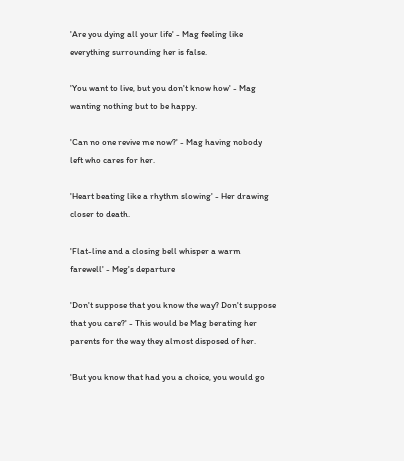'Are you dying all your life' - Mag feeling like everything surrounding her is false.

'You want to live, but you don't know how' - Mag wanting nothing but to be happy.

'Can no one revive me now?' - Mag having nobody left who cares for her.

'Heart beating like a rhythm slowing' - Her drawing closer to death.

'Flat-line and a closing bell whisper a warm farewell' - Meg's departure

'Don't suppose that you know the way? Don't suppose that you care?' - This would be Mag berating her parents for the way they almost disposed of her.

'But you know that had you a choice, you would go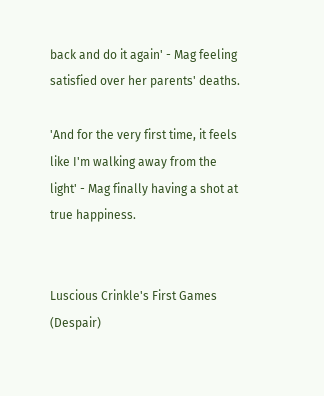back and do it again' - Mag feeling satisfied over her parents' deaths.

'And for the very first time, it feels like I'm walking away from the light' - Mag finally having a shot at true happiness.


Luscious Crinkle's First Games (Despair)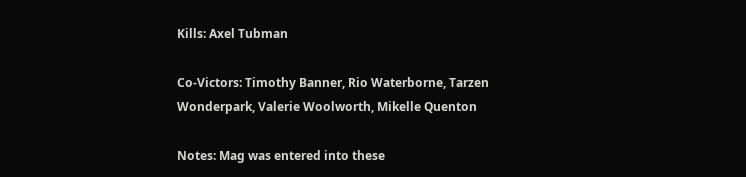Kills: Axel Tubman

Co-Victors: Timothy Banner, Rio Waterborne, Tarzen Wonderpark, Valerie Woolworth, Mikelle Quenton

Notes: Mag was entered into these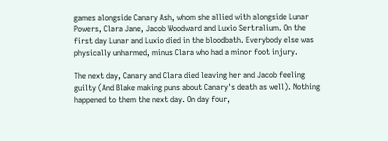games alongside Canary Ash, whom she allied with alongside Lunar Powers, Clara Jane, Jacob Woodward and Luxio Sertralium. On the first day Lunar and Luxio died in the bloodbath. Everybody else was physically unharmed, minus Clara who had a minor foot injury.

The next day, Canary and Clara died leaving her and Jacob feeling guilty (And Blake making puns about Canary's death as well). Nothing happened to them the next day. On day four,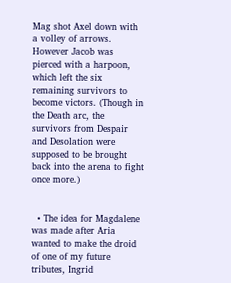Mag shot Axel down with a volley of arrows. However Jacob was pierced with a harpoon, which left the six remaining survivors to become victors. (Though in the Death arc, the survivors from Despair and Desolation were supposed to be brought back into the arena to fight once more.)


  • The idea for Magdalene was made after Aria wanted to make the droid of one of my future tributes, Ingrid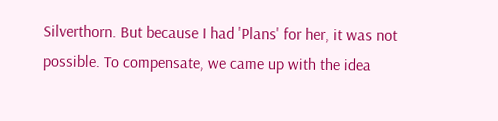Silverthorn. But because I had 'Plans' for her, it was not possible. To compensate, we came up with the idea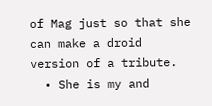of Mag just so that she can make a droid version of a tribute.
  • She is my and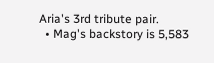Aria's 3rd tribute pair.
  • Mag's backstory is 5,583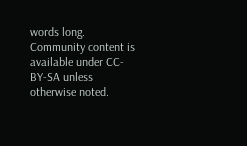words long.
Community content is available under CC-BY-SA unless otherwise noted.